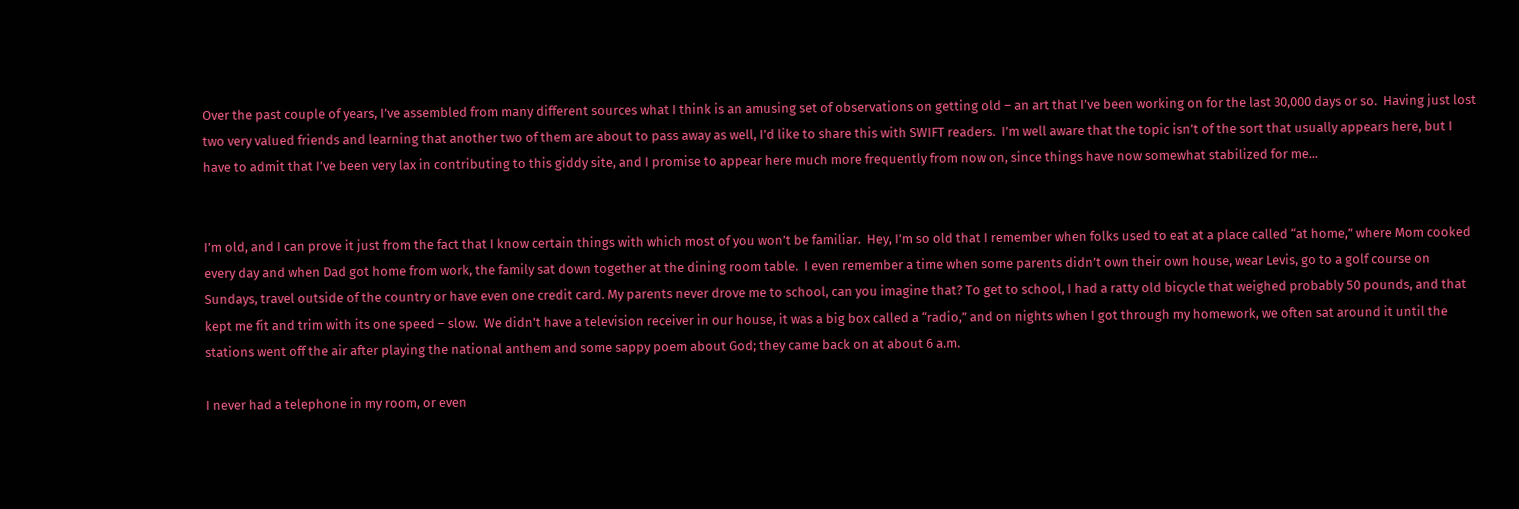Over the past couple of years, I’ve assembled from many different sources what I think is an amusing set of observations on getting old – an art that I’ve been working on for the last 30,000 days or so.  Having just lost two very valued friends and learning that another two of them are about to pass away as well, I’d like to share this with SWIFT readers.  I’m well aware that the topic isn’t of the sort that usually appears here, but I have to admit that I’ve been very lax in contributing to this giddy site, and I promise to appear here much more frequently from now on, since things have now somewhat stabilized for me...


I’m old, and I can prove it just from the fact that I know certain things with which most of you won’t be familiar.  Hey, I’m so old that I remember when folks used to eat at a place called “at home,” where Mom cooked every day and when Dad got home from work, the family sat down together at the dining room table.  I even remember a time when some parents didn’t own their own house, wear Levis, go to a golf course on Sundays, travel outside of the country or have even one credit card. My parents never drove me to school, can you imagine that? To get to school, I had a ratty old bicycle that weighed probably 50 pounds, and that kept me fit and trim with its one speed – slow.  We didn't have a television receiver in our house, it was a big box called a “radio,” and on nights when I got through my homework, we often sat around it until the stations went off the air after playing the national anthem and some sappy poem about God; they came back on at about 6 a.m.

I never had a telephone in my room, or even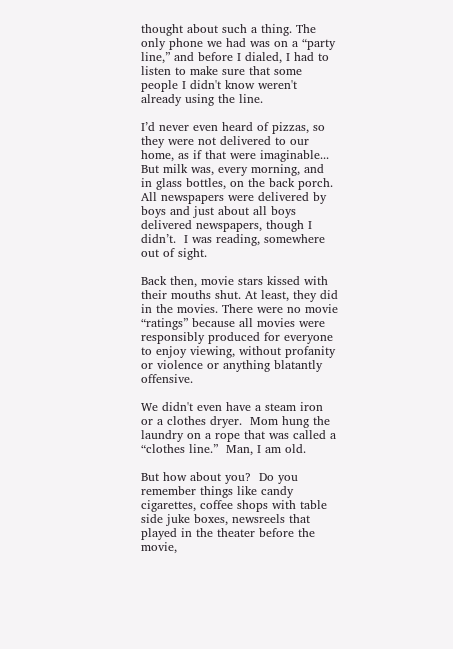thought about such a thing. The only phone we had was on a “party line,” and before I dialed, I had to listen to make sure that some people I didn't know weren't already using the line.

I’d never even heard of pizzas, so they were not delivered to our home, as if that were imaginable...  But milk was, every morning, and in glass bottles, on the back porch.  All newspapers were delivered by boys and just about all boys delivered newspapers, though I didn’t.  I was reading, somewhere out of sight.

Back then, movie stars kissed with their mouths shut. At least, they did in the movies. There were no movie “ratings” because all movies were responsibly produced for everyone to enjoy viewing, without profanity or violence or anything blatantly offensive.

We didn't even have a steam iron or a clothes dryer.  Mom hung the laundry on a rope that was called a “clothes line.”  Man, I am old.

But how about you?  Do you remember things like candy cigarettes, coffee shops with table side juke boxes, newsreels that played in the theater before the movie,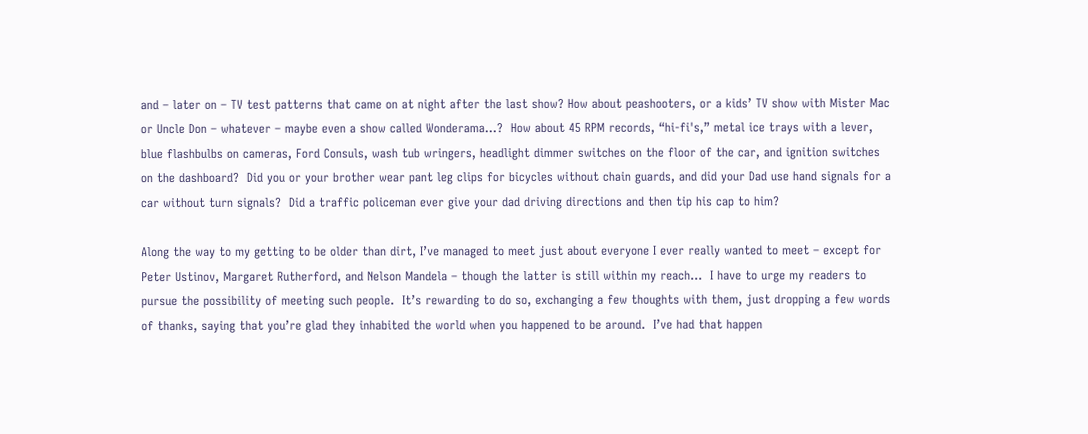and – later on – TV test patterns that came on at night after the last show? How about peashooters, or a kids’ TV show with Mister Mac or Uncle Don – whatever – maybe even a show called Wonderama...?  How about 45 RPM records, “hi-fi's,” metal ice trays with a lever, blue flashbulbs on cameras, Ford Consuls, wash tub wringers, headlight dimmer switches on the floor of the car, and ignition switches on the dashboard?  Did you or your brother wear pant leg clips for bicycles without chain guards, and did your Dad use hand signals for a car without turn signals?  Did a traffic policeman ever give your dad driving directions and then tip his cap to him?

Along the way to my getting to be older than dirt, I’ve managed to meet just about everyone I ever really wanted to meet – except for Peter Ustinov, Margaret Rutherford, and Nelson Mandela – though the latter is still within my reach…  I have to urge my readers to pursue the possibility of meeting such people.  It’s rewarding to do so, exchanging a few thoughts with them, just dropping a few words of thanks, saying that you’re glad they inhabited the world when you happened to be around.  I’ve had that happen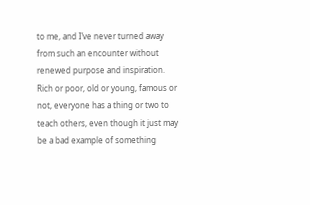to me, and I’ve never turned away from such an encounter without renewed purpose and inspiration.  Rich or poor, old or young, famous or not, everyone has a thing or two to teach others, even though it just may be a bad example of something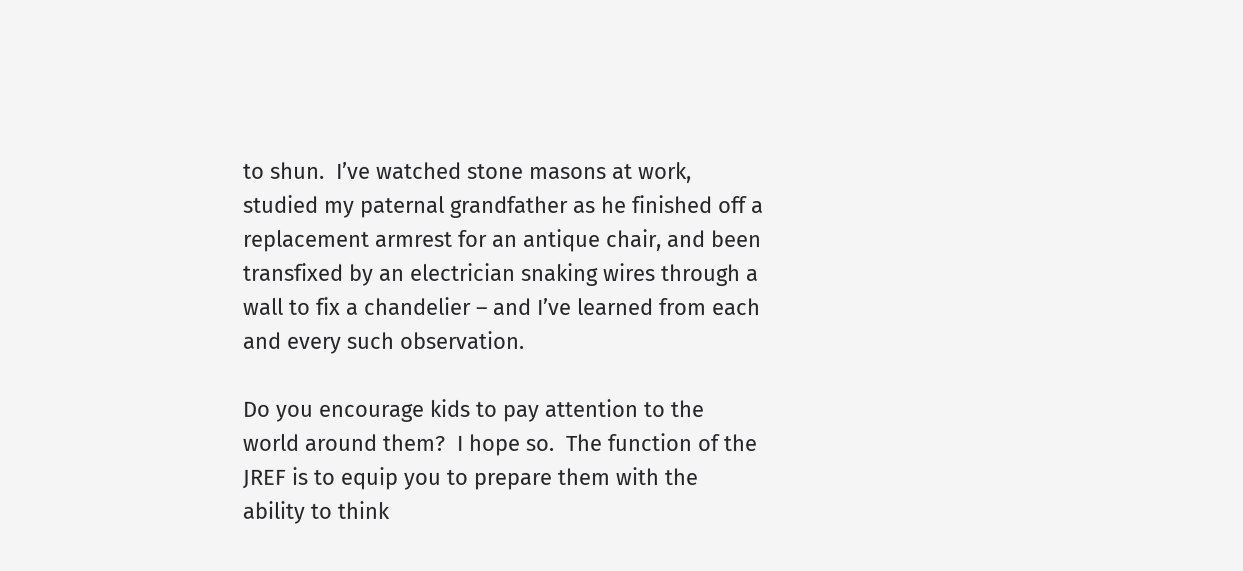to shun.  I’ve watched stone masons at work, studied my paternal grandfather as he finished off a replacement armrest for an antique chair, and been transfixed by an electrician snaking wires through a wall to fix a chandelier – and I’ve learned from each and every such observation.

Do you encourage kids to pay attention to the world around them?  I hope so.  The function of the JREF is to equip you to prepare them with the ability to think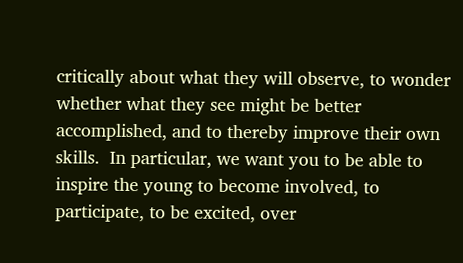critically about what they will observe, to wonder whether what they see might be better accomplished, and to thereby improve their own skills.  In particular, we want you to be able to inspire the young to become involved, to participate, to be excited, over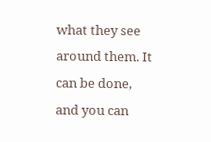what they see around them. It can be done, and you can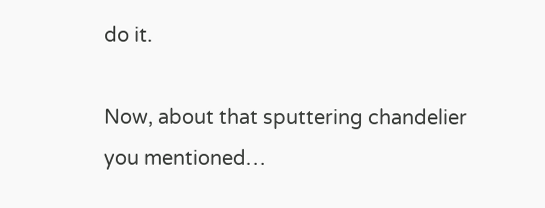do it.

Now, about that sputtering chandelier you mentioned…